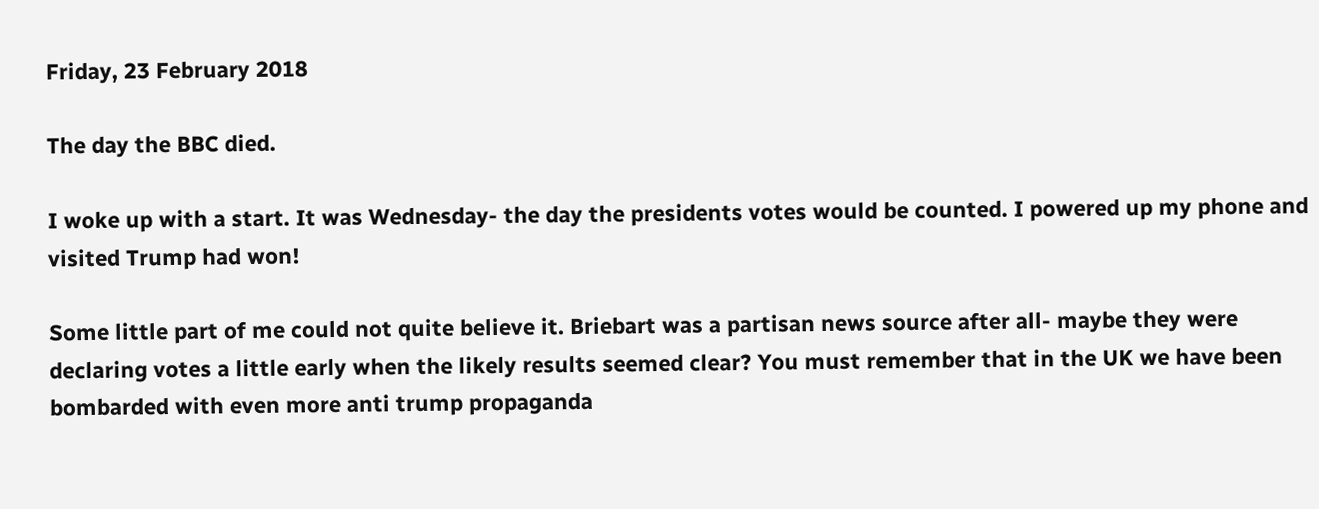Friday, 23 February 2018

The day the BBC died.

I woke up with a start. It was Wednesday- the day the presidents votes would be counted. I powered up my phone and visited Trump had won!

Some little part of me could not quite believe it. Briebart was a partisan news source after all- maybe they were declaring votes a little early when the likely results seemed clear? You must remember that in the UK we have been bombarded with even more anti trump propaganda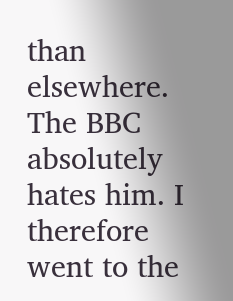than elsewhere. The BBC absolutely hates him. I therefore went to the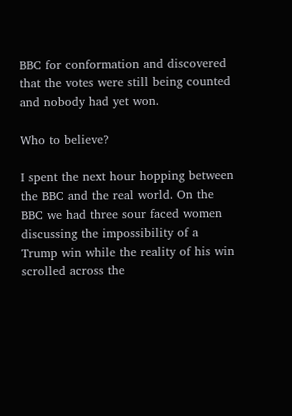BBC for conformation and discovered that the votes were still being counted and nobody had yet won.

Who to believe?

I spent the next hour hopping between the BBC and the real world. On the BBC we had three sour faced women discussing the impossibility of a Trump win while the reality of his win scrolled across the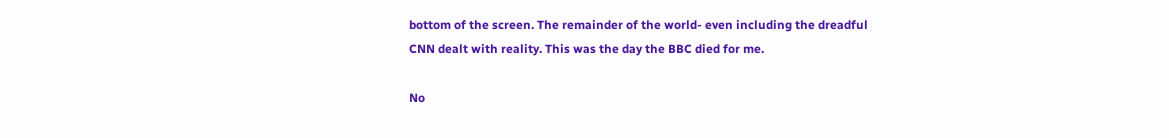bottom of the screen. The remainder of the world- even including the dreadful CNN dealt with reality. This was the day the BBC died for me.

No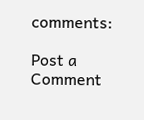comments:

Post a Comment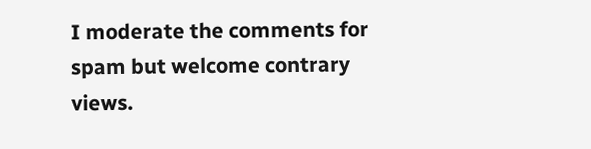I moderate the comments for spam but welcome contrary views.